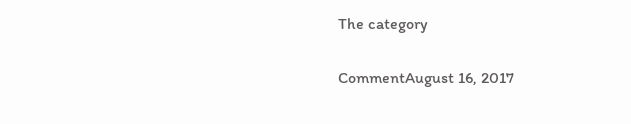The category

CommentAugust 16, 2017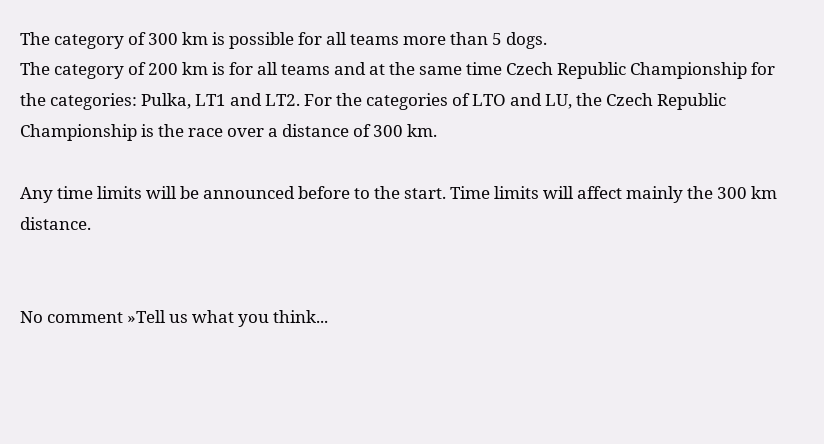The category of 300 km is possible for all teams more than 5 dogs.
The category of 200 km is for all teams and at the same time Czech Republic Championship for the categories: Pulka, LT1 and LT2. For the categories of LTO and LU, the Czech Republic Championship is the race over a distance of 300 km.

Any time limits will be announced before to the start. Time limits will affect mainly the 300 km distance.


No comment »Tell us what you think...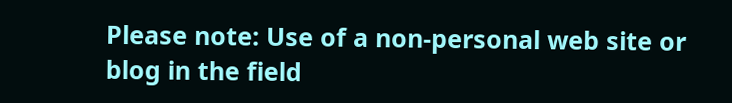Please note: Use of a non-personal web site or blog in the field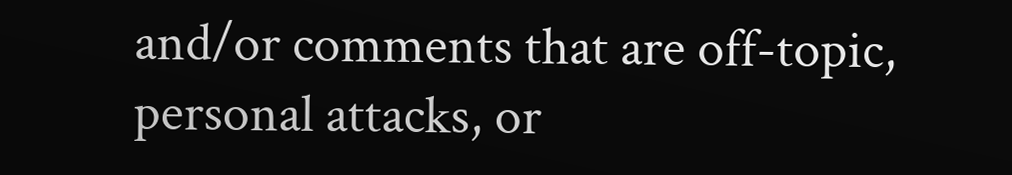and/or comments that are off-topic, personal attacks, or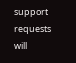support requests will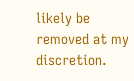likely be removed at my discretion.